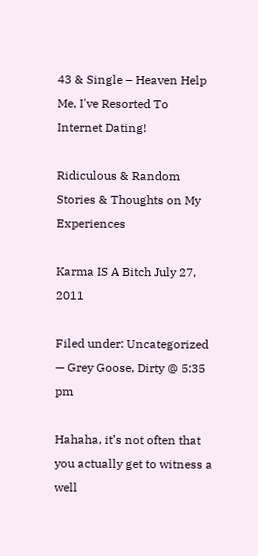43 & Single – Heaven Help Me, I've Resorted To Internet Dating!

Ridiculous & Random Stories & Thoughts on My Experiences

Karma IS A Bitch July 27, 2011

Filed under: Uncategorized — Grey Goose, Dirty @ 5:35 pm

Hahaha, it’s not often that you actually get to witness a well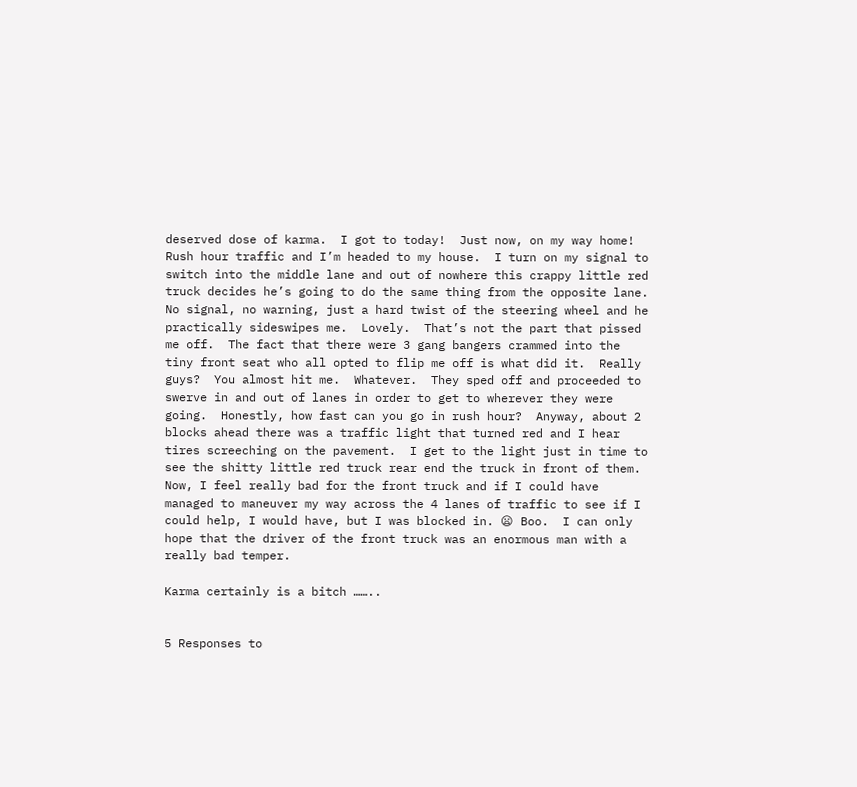deserved dose of karma.  I got to today!  Just now, on my way home!  Rush hour traffic and I’m headed to my house.  I turn on my signal to switch into the middle lane and out of nowhere this crappy little red truck decides he’s going to do the same thing from the opposite lane.  No signal, no warning, just a hard twist of the steering wheel and he practically sideswipes me.  Lovely.  That’s not the part that pissed me off.  The fact that there were 3 gang bangers crammed into the tiny front seat who all opted to flip me off is what did it.  Really guys?  You almost hit me.  Whatever.  They sped off and proceeded to swerve in and out of lanes in order to get to wherever they were going.  Honestly, how fast can you go in rush hour?  Anyway, about 2 blocks ahead there was a traffic light that turned red and I hear tires screeching on the pavement.  I get to the light just in time to see the shitty little red truck rear end the truck in front of them.  Now, I feel really bad for the front truck and if I could have managed to maneuver my way across the 4 lanes of traffic to see if I could help, I would have, but I was blocked in. 😦 Boo.  I can only hope that the driver of the front truck was an enormous man with a really bad temper.

Karma certainly is a bitch ……..


5 Responses to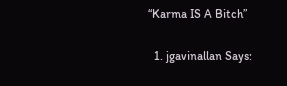“Karma IS A Bitch”

  1. jgavinallan Says: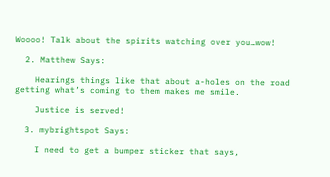Woooo! Talk about the spirits watching over you…wow!

  2. Matthew Says:

    Hearings things like that about a-holes on the road getting what’s coming to them makes me smile.

    Justice is served!

  3. mybrightspot Says:

    I need to get a bumper sticker that says,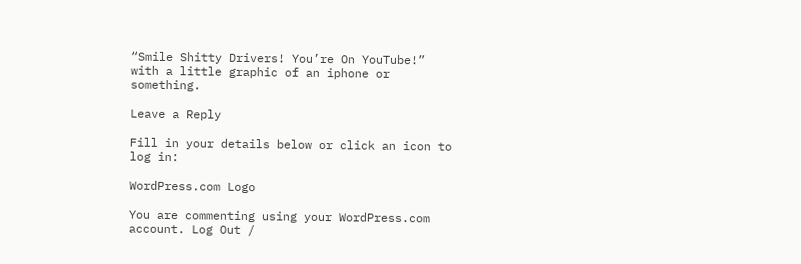“Smile Shitty Drivers! You’re On YouTube!” with a little graphic of an iphone or something.

Leave a Reply

Fill in your details below or click an icon to log in:

WordPress.com Logo

You are commenting using your WordPress.com account. Log Out /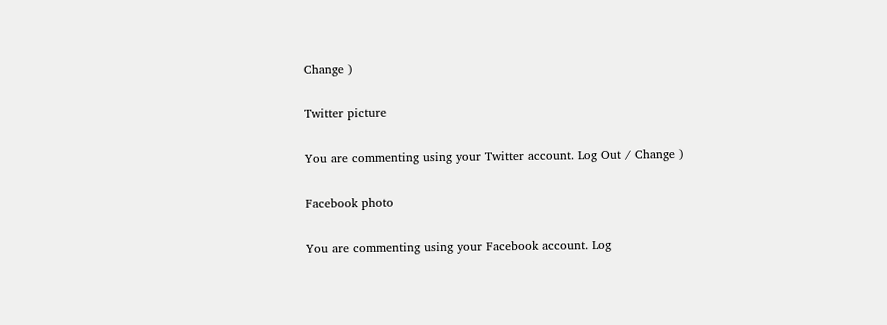Change )

Twitter picture

You are commenting using your Twitter account. Log Out / Change )

Facebook photo

You are commenting using your Facebook account. Log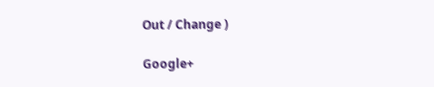Out / Change )

Google+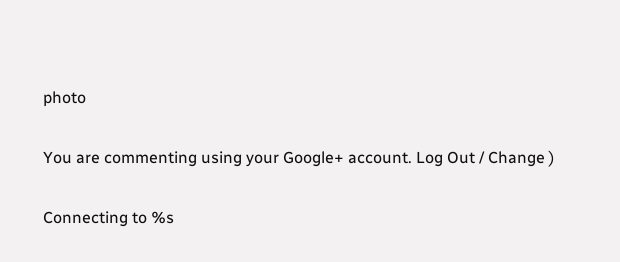photo

You are commenting using your Google+ account. Log Out / Change )

Connecting to %s